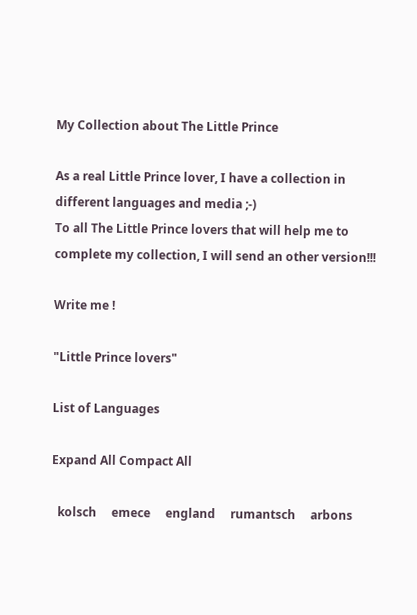My Collection about The Little Prince

As a real Little Prince lover, I have a collection in different languages and media ;-)
To all The Little Prince lovers that will help me to complete my collection, I will send an other version!!!

Write me !

"Little Prince lovers"

List of Languages

Expand All Compact All

  kolsch     emece     england     rumantsch     arbons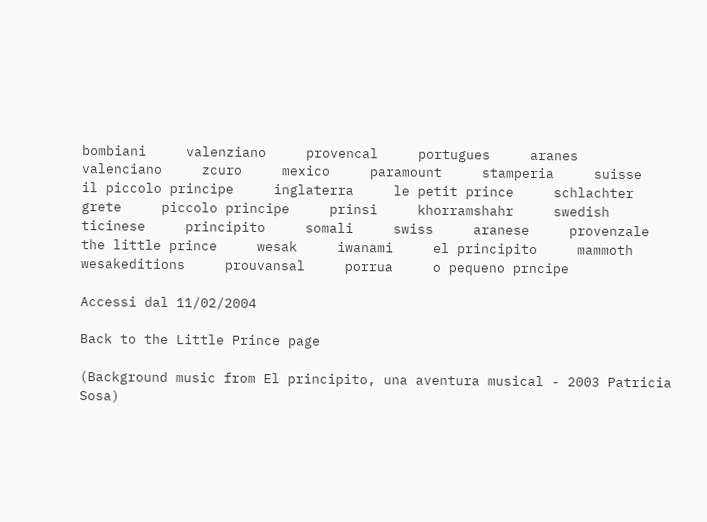bombiani     valenziano     provencal     portugues     aranes     valenciano     zcuro     mexico     paramount     stamperia     suisse     il piccolo principe     inglaterra     le petit prince     schlachter     grete     piccolo principe     prinsi     khorramshahr     swedish     ticinese     principito     somali     swiss     aranese     provenzale     the little prince     wesak     iwanami     el principito     mammoth     wesakeditions     prouvansal     porrua     o pequeno prncipe

Accessi dal 11/02/2004

Back to the Little Prince page

(Background music from El principito, una aventura musical - 2003 Patricia Sosa)